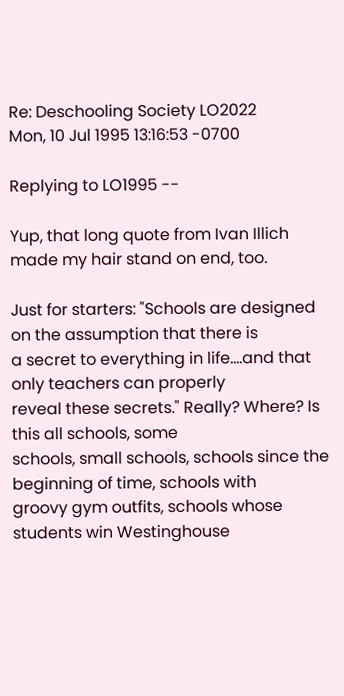Re: Deschooling Society LO2022
Mon, 10 Jul 1995 13:16:53 -0700

Replying to LO1995 --

Yup, that long quote from Ivan Illich made my hair stand on end, too.

Just for starters: "Schools are designed on the assumption that there is
a secret to everything in life....and that only teachers can properly
reveal these secrets." Really? Where? Is this all schools, some
schools, small schools, schools since the beginning of time, schools with
groovy gym outfits, schools whose students win Westinghouse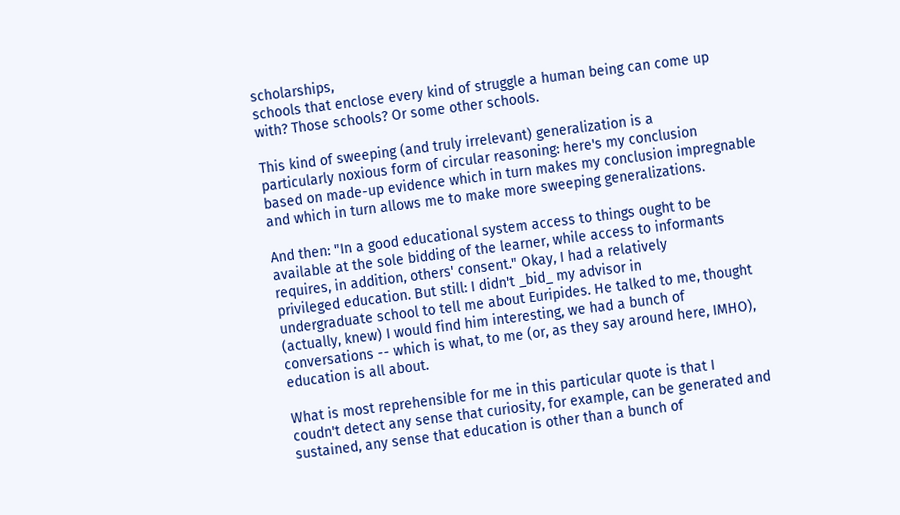scholarships,
schools that enclose every kind of struggle a human being can come up
with? Those schools? Or some other schools.

This kind of sweeping (and truly irrelevant) generalization is a
particularly noxious form of circular reasoning: here's my conclusion
based on made-up evidence which in turn makes my conclusion impregnable
and which in turn allows me to make more sweeping generalizations.

And then: "In a good educational system access to things ought to be
available at the sole bidding of the learner, while access to informants
requires, in addition, others' consent." Okay, I had a relatively
privileged education. But still: I didn't _bid_ my advisor in
undergraduate school to tell me about Euripides. He talked to me, thought
(actually, knew) I would find him interesting, we had a bunch of
conversations -- which is what, to me (or, as they say around here, IMHO),
education is all about.

What is most reprehensible for me in this particular quote is that I
coudn't detect any sense that curiosity, for example, can be generated and
sustained, any sense that education is other than a bunch of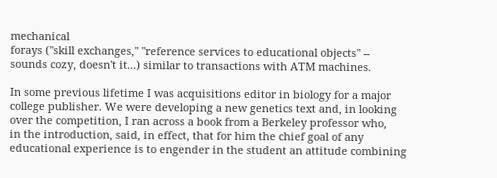mechanical
forays ("skill exchanges," "reference services to educational objects" --
sounds cozy, doesn't it...) similar to transactions with ATM machines.

In some previous lifetime I was acquisitions editor in biology for a major
college publisher. We were developing a new genetics text and, in looking
over the competition, I ran across a book from a Berkeley professor who,
in the introduction, said, in effect, that for him the chief goal of any
educational experience is to engender in the student an attitude combining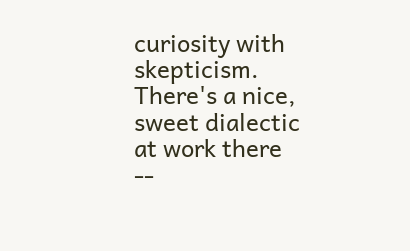curiosity with skepticism. There's a nice, sweet dialectic at work there
--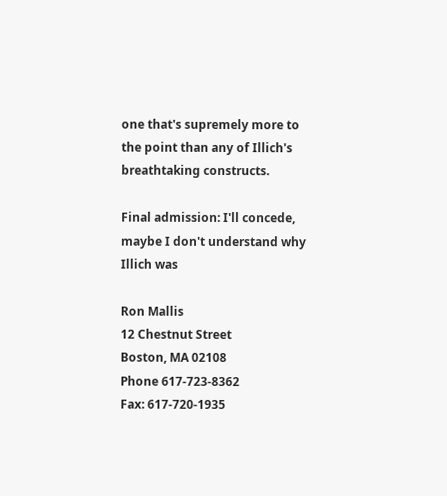one that's supremely more to the point than any of Illich's
breathtaking constructs.

Final admission: I'll concede, maybe I don't understand why Illich was

Ron Mallis
12 Chestnut Street
Boston, MA 02108
Phone 617-723-8362
Fax: 617-720-1935